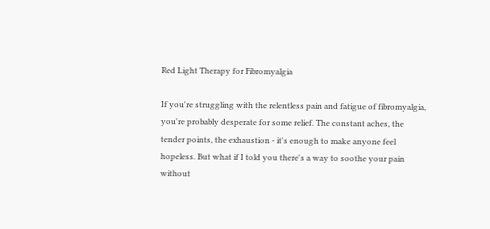Red Light Therapy for Fibromyalgia

If you're struggling with the relentless pain and fatigue of fibromyalgia, you're probably desperate for some relief. The constant aches, the tender points, the exhaustion - it's enough to make anyone feel hopeless. But what if I told you there's a way to soothe your pain without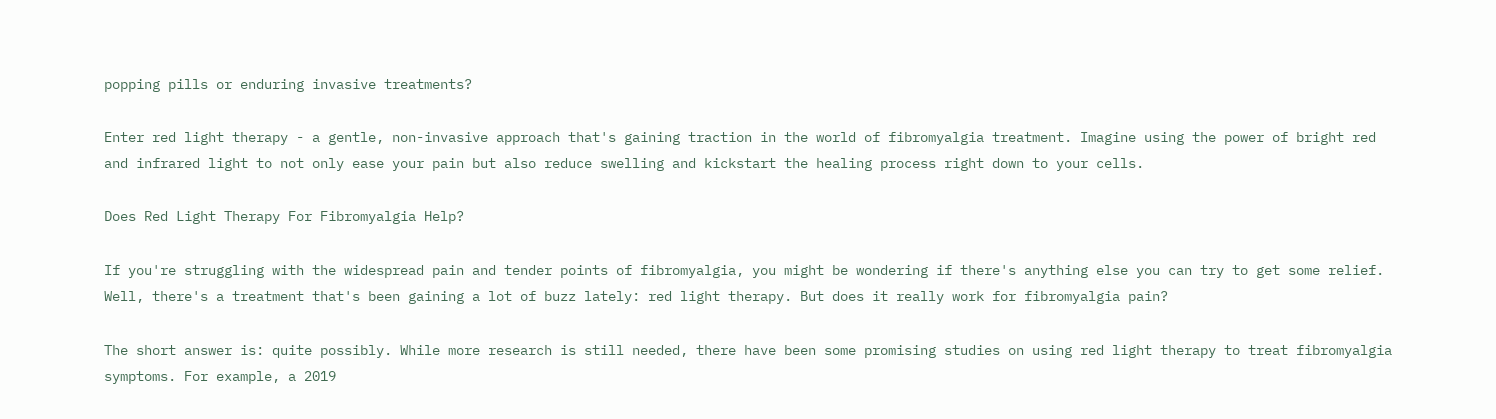popping pills or enduring invasive treatments?

Enter red light therapy - a gentle, non-invasive approach that's gaining traction in the world of fibromyalgia treatment. Imagine using the power of bright red and infrared light to not only ease your pain but also reduce swelling and kickstart the healing process right down to your cells.

Does Red Light Therapy For Fibromyalgia Help?

If you're struggling with the widespread pain and tender points of fibromyalgia, you might be wondering if there's anything else you can try to get some relief. Well, there's a treatment that's been gaining a lot of buzz lately: red light therapy. But does it really work for fibromyalgia pain?

The short answer is: quite possibly. While more research is still needed, there have been some promising studies on using red light therapy to treat fibromyalgia symptoms. For example, a 2019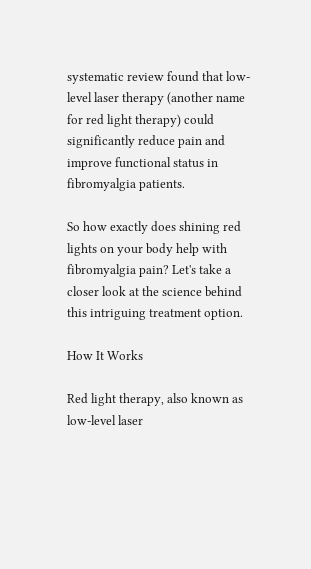systematic review found that low-level laser therapy (another name for red light therapy) could significantly reduce pain and improve functional status in fibromyalgia patients.

So how exactly does shining red lights on your body help with fibromyalgia pain? Let's take a closer look at the science behind this intriguing treatment option.

How It Works

Red light therapy, also known as low-level laser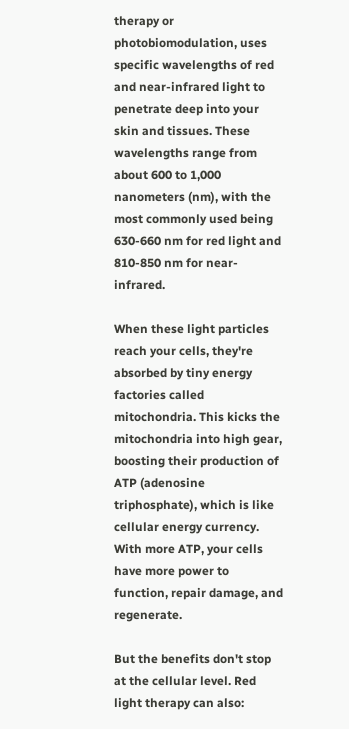therapy or photobiomodulation, uses specific wavelengths of red and near-infrared light to penetrate deep into your skin and tissues. These wavelengths range from about 600 to 1,000 nanometers (nm), with the most commonly used being 630-660 nm for red light and 810-850 nm for near-infrared.

When these light particles reach your cells, they're absorbed by tiny energy factories called mitochondria. This kicks the mitochondria into high gear, boosting their production of ATP (adenosine triphosphate), which is like cellular energy currency. With more ATP, your cells have more power to function, repair damage, and regenerate.

But the benefits don't stop at the cellular level. Red light therapy can also: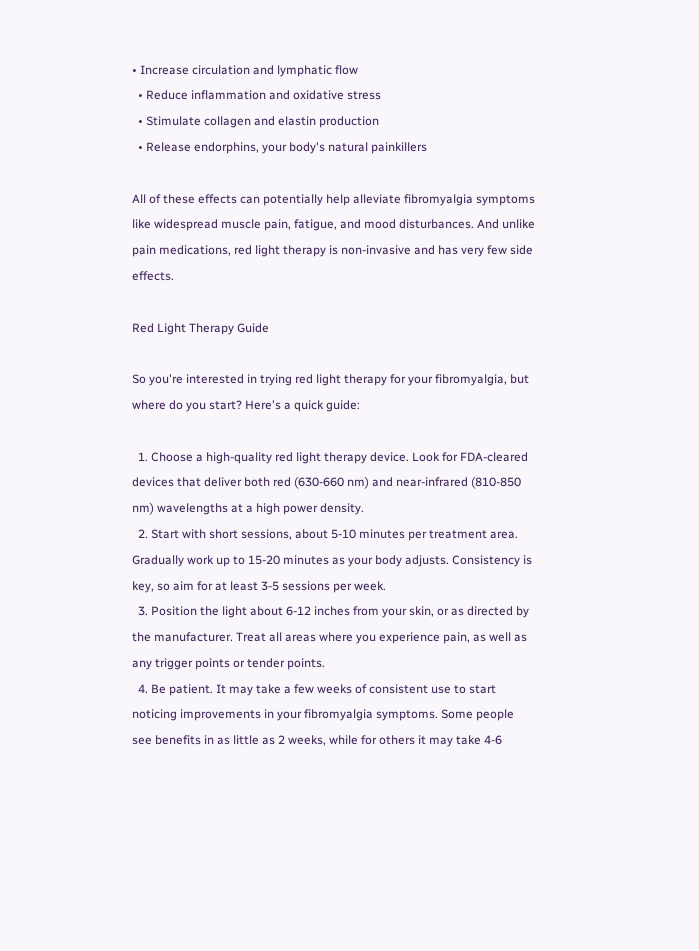• Increase circulation and lymphatic flow
  • Reduce inflammation and oxidative stress
  • Stimulate collagen and elastin production
  • Release endorphins, your body's natural painkillers

All of these effects can potentially help alleviate fibromyalgia symptoms like widespread muscle pain, fatigue, and mood disturbances. And unlike pain medications, red light therapy is non-invasive and has very few side effects.

Red Light Therapy Guide

So you're interested in trying red light therapy for your fibromyalgia, but where do you start? Here's a quick guide:

  1. Choose a high-quality red light therapy device. Look for FDA-cleared devices that deliver both red (630-660 nm) and near-infrared (810-850 nm) wavelengths at a high power density.
  2. Start with short sessions, about 5-10 minutes per treatment area. Gradually work up to 15-20 minutes as your body adjusts. Consistency is key, so aim for at least 3-5 sessions per week.
  3. Position the light about 6-12 inches from your skin, or as directed by the manufacturer. Treat all areas where you experience pain, as well as any trigger points or tender points.
  4. Be patient. It may take a few weeks of consistent use to start noticing improvements in your fibromyalgia symptoms. Some people see benefits in as little as 2 weeks, while for others it may take 4-6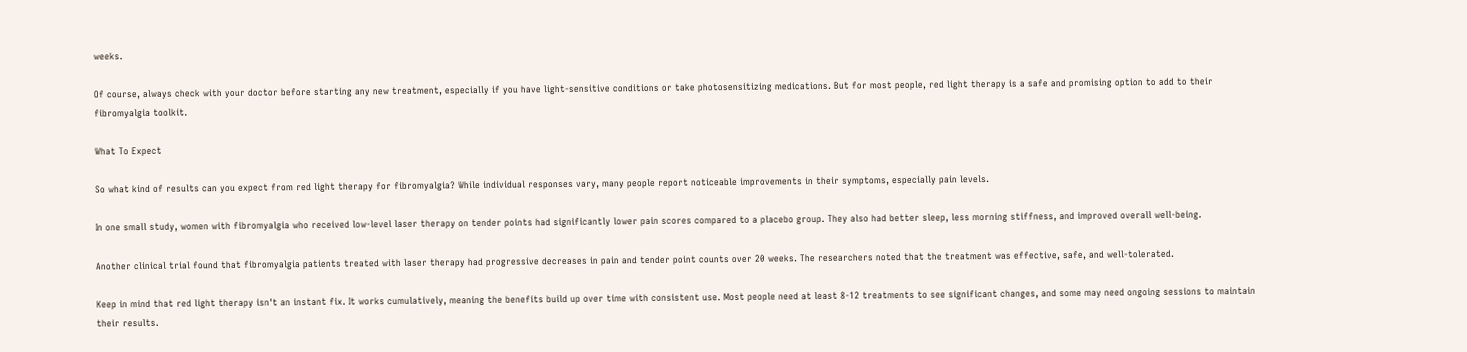weeks.

Of course, always check with your doctor before starting any new treatment, especially if you have light-sensitive conditions or take photosensitizing medications. But for most people, red light therapy is a safe and promising option to add to their fibromyalgia toolkit.

What To Expect

So what kind of results can you expect from red light therapy for fibromyalgia? While individual responses vary, many people report noticeable improvements in their symptoms, especially pain levels.

In one small study, women with fibromyalgia who received low-level laser therapy on tender points had significantly lower pain scores compared to a placebo group. They also had better sleep, less morning stiffness, and improved overall well-being.

Another clinical trial found that fibromyalgia patients treated with laser therapy had progressive decreases in pain and tender point counts over 20 weeks. The researchers noted that the treatment was effective, safe, and well-tolerated.

Keep in mind that red light therapy isn't an instant fix. It works cumulatively, meaning the benefits build up over time with consistent use. Most people need at least 8-12 treatments to see significant changes, and some may need ongoing sessions to maintain their results.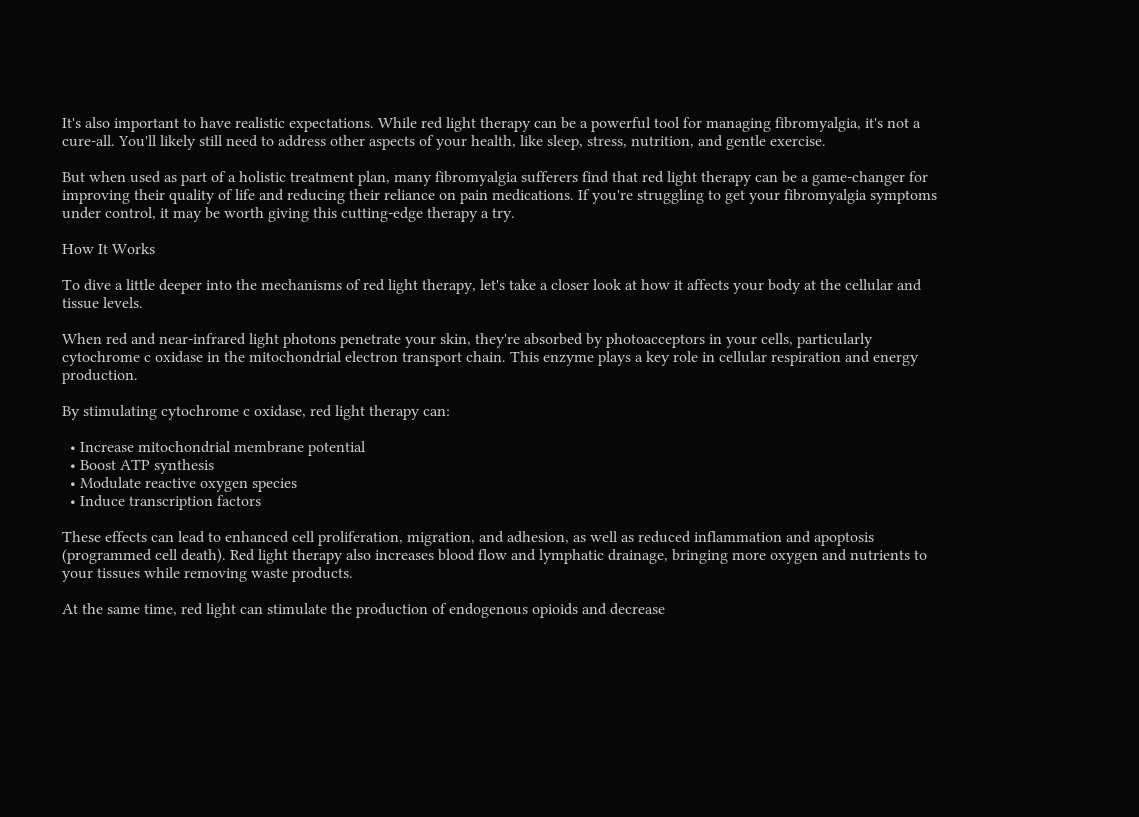It's also important to have realistic expectations. While red light therapy can be a powerful tool for managing fibromyalgia, it's not a cure-all. You'll likely still need to address other aspects of your health, like sleep, stress, nutrition, and gentle exercise.

But when used as part of a holistic treatment plan, many fibromyalgia sufferers find that red light therapy can be a game-changer for improving their quality of life and reducing their reliance on pain medications. If you're struggling to get your fibromyalgia symptoms under control, it may be worth giving this cutting-edge therapy a try.

How It Works

To dive a little deeper into the mechanisms of red light therapy, let's take a closer look at how it affects your body at the cellular and tissue levels.

When red and near-infrared light photons penetrate your skin, they're absorbed by photoacceptors in your cells, particularly cytochrome c oxidase in the mitochondrial electron transport chain. This enzyme plays a key role in cellular respiration and energy production.

By stimulating cytochrome c oxidase, red light therapy can:

  • Increase mitochondrial membrane potential
  • Boost ATP synthesis
  • Modulate reactive oxygen species
  • Induce transcription factors

These effects can lead to enhanced cell proliferation, migration, and adhesion, as well as reduced inflammation and apoptosis (programmed cell death). Red light therapy also increases blood flow and lymphatic drainage, bringing more oxygen and nutrients to your tissues while removing waste products.

At the same time, red light can stimulate the production of endogenous opioids and decrease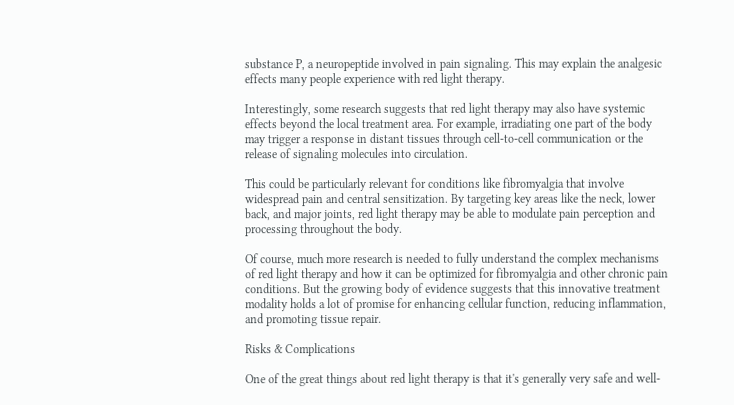substance P, a neuropeptide involved in pain signaling. This may explain the analgesic effects many people experience with red light therapy.

Interestingly, some research suggests that red light therapy may also have systemic effects beyond the local treatment area. For example, irradiating one part of the body may trigger a response in distant tissues through cell-to-cell communication or the release of signaling molecules into circulation.

This could be particularly relevant for conditions like fibromyalgia that involve widespread pain and central sensitization. By targeting key areas like the neck, lower back, and major joints, red light therapy may be able to modulate pain perception and processing throughout the body.

Of course, much more research is needed to fully understand the complex mechanisms of red light therapy and how it can be optimized for fibromyalgia and other chronic pain conditions. But the growing body of evidence suggests that this innovative treatment modality holds a lot of promise for enhancing cellular function, reducing inflammation, and promoting tissue repair.

Risks & Complications

One of the great things about red light therapy is that it's generally very safe and well-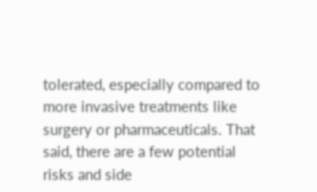tolerated, especially compared to more invasive treatments like surgery or pharmaceuticals. That said, there are a few potential risks and side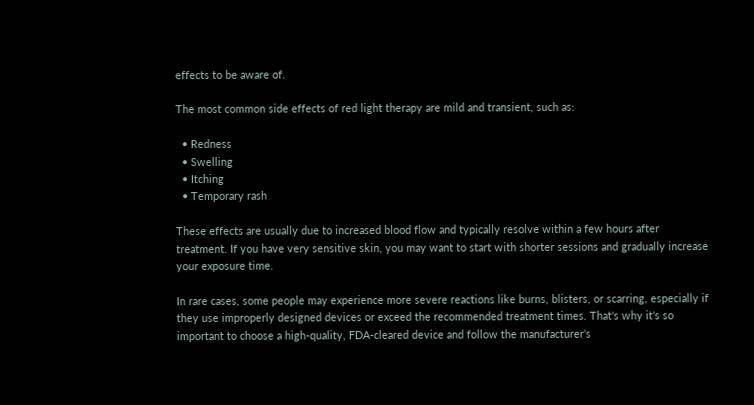effects to be aware of.

The most common side effects of red light therapy are mild and transient, such as:

  • Redness
  • Swelling
  • Itching
  • Temporary rash

These effects are usually due to increased blood flow and typically resolve within a few hours after treatment. If you have very sensitive skin, you may want to start with shorter sessions and gradually increase your exposure time.

In rare cases, some people may experience more severe reactions like burns, blisters, or scarring, especially if they use improperly designed devices or exceed the recommended treatment times. That's why it's so important to choose a high-quality, FDA-cleared device and follow the manufacturer's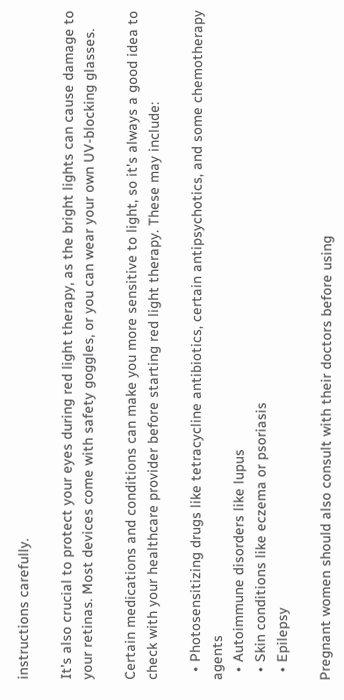instructions carefully.

It's also crucial to protect your eyes during red light therapy, as the bright lights can cause damage to your retinas. Most devices come with safety goggles, or you can wear your own UV-blocking glasses.

Certain medications and conditions can make you more sensitive to light, so it's always a good idea to check with your healthcare provider before starting red light therapy. These may include:

  • Photosensitizing drugs like tetracycline antibiotics, certain antipsychotics, and some chemotherapy agents
  • Autoimmune disorders like lupus
  • Skin conditions like eczema or psoriasis
  • Epilepsy

Pregnant women should also consult with their doctors before using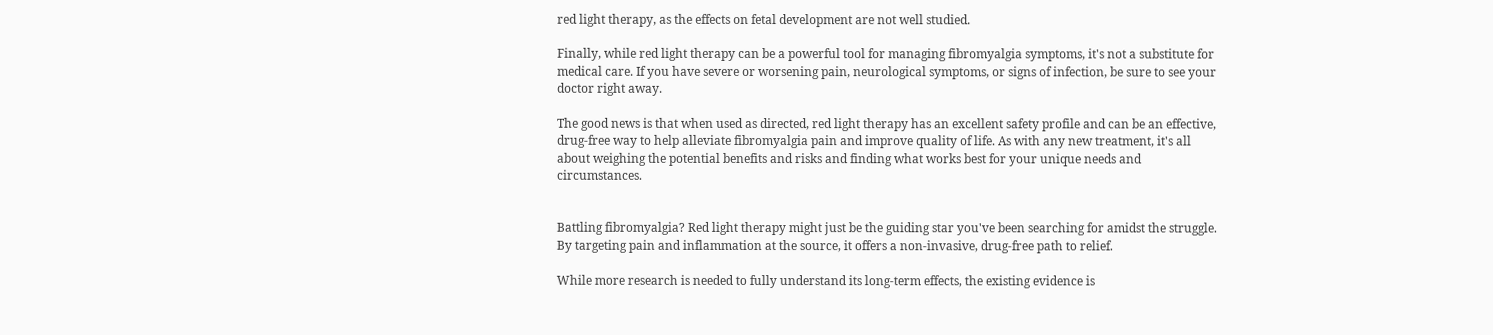red light therapy, as the effects on fetal development are not well studied.

Finally, while red light therapy can be a powerful tool for managing fibromyalgia symptoms, it's not a substitute for medical care. If you have severe or worsening pain, neurological symptoms, or signs of infection, be sure to see your doctor right away.

The good news is that when used as directed, red light therapy has an excellent safety profile and can be an effective, drug-free way to help alleviate fibromyalgia pain and improve quality of life. As with any new treatment, it's all about weighing the potential benefits and risks and finding what works best for your unique needs and circumstances.


Battling fibromyalgia? Red light therapy might just be the guiding star you've been searching for amidst the struggle. By targeting pain and inflammation at the source, it offers a non-invasive, drug-free path to relief.

While more research is needed to fully understand its long-term effects, the existing evidence is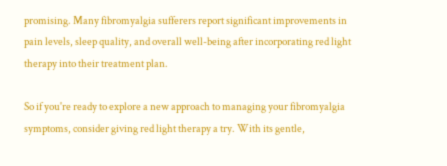promising. Many fibromyalgia sufferers report significant improvements in pain levels, sleep quality, and overall well-being after incorporating red light therapy into their treatment plan.

So if you're ready to explore a new approach to managing your fibromyalgia symptoms, consider giving red light therapy a try. With its gentle,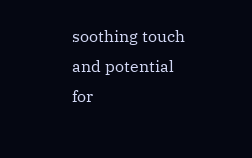soothing touch and potential for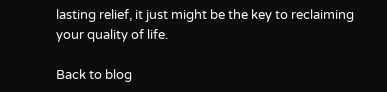lasting relief, it just might be the key to reclaiming your quality of life.

Back to blog